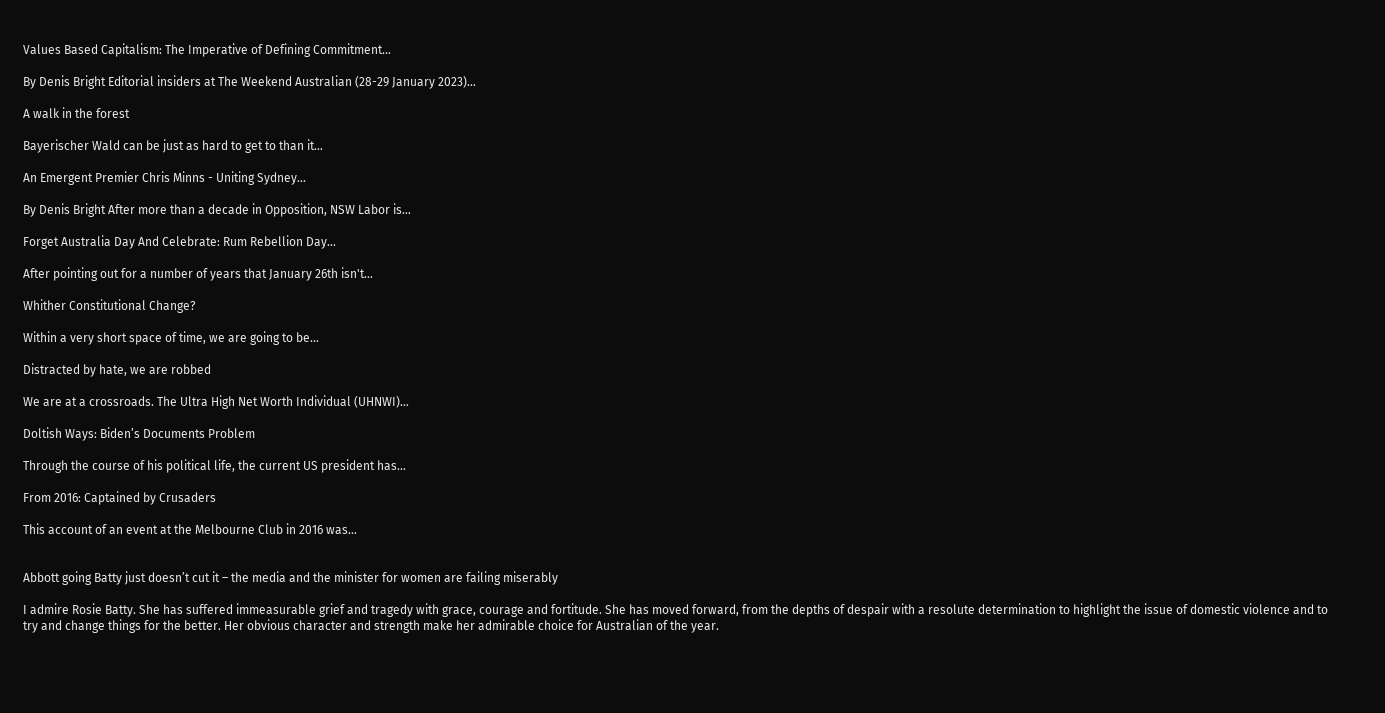Values Based Capitalism: The Imperative of Defining Commitment…

By Denis Bright Editorial insiders at The Weekend Australian (28-29 January 2023)…

A walk in the forest

Bayerischer Wald can be just as hard to get to than it…

An Emergent Premier Chris Minns - Uniting Sydney…

By Denis Bright After more than a decade in Opposition, NSW Labor is…

Forget Australia Day And Celebrate: Rum Rebellion Day…

After pointing out for a number of years that January 26th isn't…

Whither Constitutional Change?

Within a very short space of time, we are going to be…

Distracted by hate, we are robbed

We are at a crossroads. The Ultra High Net Worth Individual (UHNWI)…

Doltish Ways: Biden’s Documents Problem

Through the course of his political life, the current US president has…

From 2016: Captained by Crusaders

This account of an event at the Melbourne Club in 2016 was…


Abbott going Batty just doesn’t cut it – the media and the minister for women are failing miserably

I admire Rosie Batty. She has suffered immeasurable grief and tragedy with grace, courage and fortitude. She has moved forward, from the depths of despair with a resolute determination to highlight the issue of domestic violence and to try and change things for the better. Her obvious character and strength make her admirable choice for Australian of the year.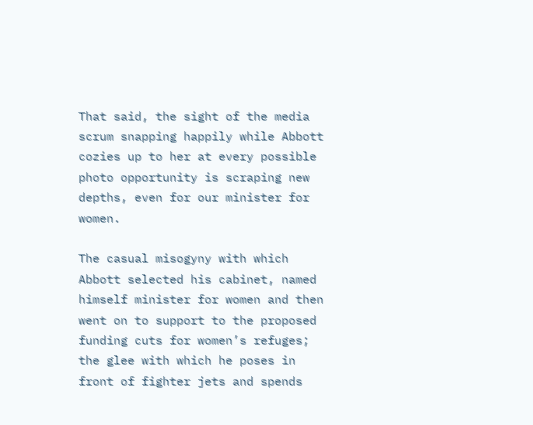That said, the sight of the media scrum snapping happily while Abbott cozies up to her at every possible photo opportunity is scraping new depths, even for our minister for women.

The casual misogyny with which Abbott selected his cabinet, named himself minister for women and then went on to support to the proposed funding cuts for women’s refuges; the glee with which he poses in front of fighter jets and spends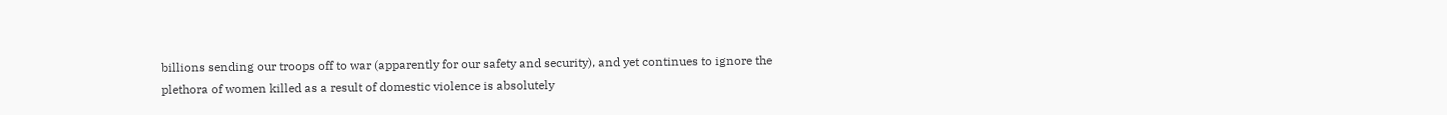billions sending our troops off to war (apparently for our safety and security), and yet continues to ignore the plethora of women killed as a result of domestic violence is absolutely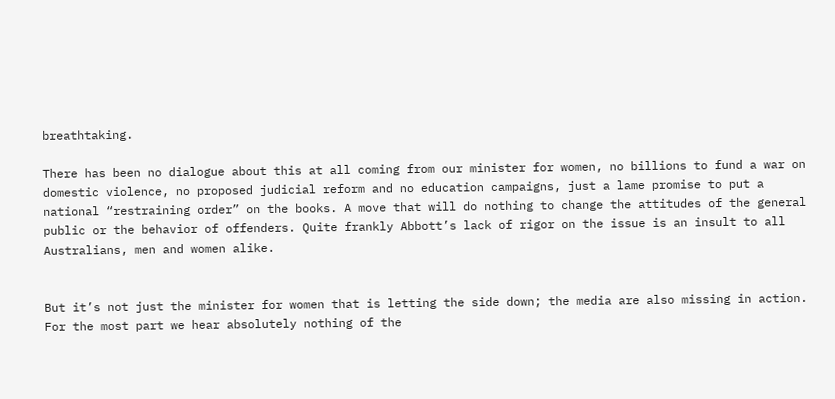breathtaking.

There has been no dialogue about this at all coming from our minister for women, no billions to fund a war on domestic violence, no proposed judicial reform and no education campaigns, just a lame promise to put a national “restraining order” on the books. A move that will do nothing to change the attitudes of the general public or the behavior of offenders. Quite frankly Abbott’s lack of rigor on the issue is an insult to all Australians, men and women alike.


But it’s not just the minister for women that is letting the side down; the media are also missing in action. For the most part we hear absolutely nothing of the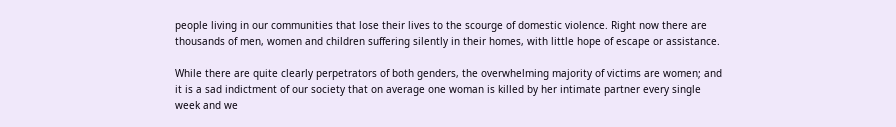people living in our communities that lose their lives to the scourge of domestic violence. Right now there are thousands of men, women and children suffering silently in their homes, with little hope of escape or assistance.

While there are quite clearly perpetrators of both genders, the overwhelming majority of victims are women; and it is a sad indictment of our society that on average one woman is killed by her intimate partner every single week and we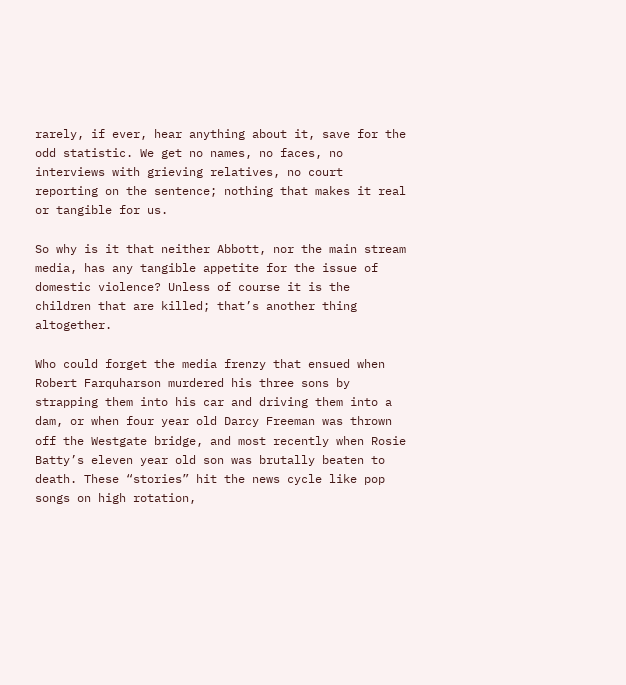rarely, if ever, hear anything about it, save for the odd statistic. We get no names, no faces, no interviews with grieving relatives, no court reporting on the sentence; nothing that makes it real or tangible for us.

So why is it that neither Abbott, nor the main stream media, has any tangible appetite for the issue of domestic violence? Unless of course it is the children that are killed; that’s another thing altogether.

Who could forget the media frenzy that ensued when Robert Farquharson murdered his three sons by strapping them into his car and driving them into a dam, or when four year old Darcy Freeman was thrown off the Westgate bridge, and most recently when Rosie Batty’s eleven year old son was brutally beaten to death. These “stories” hit the news cycle like pop songs on high rotation,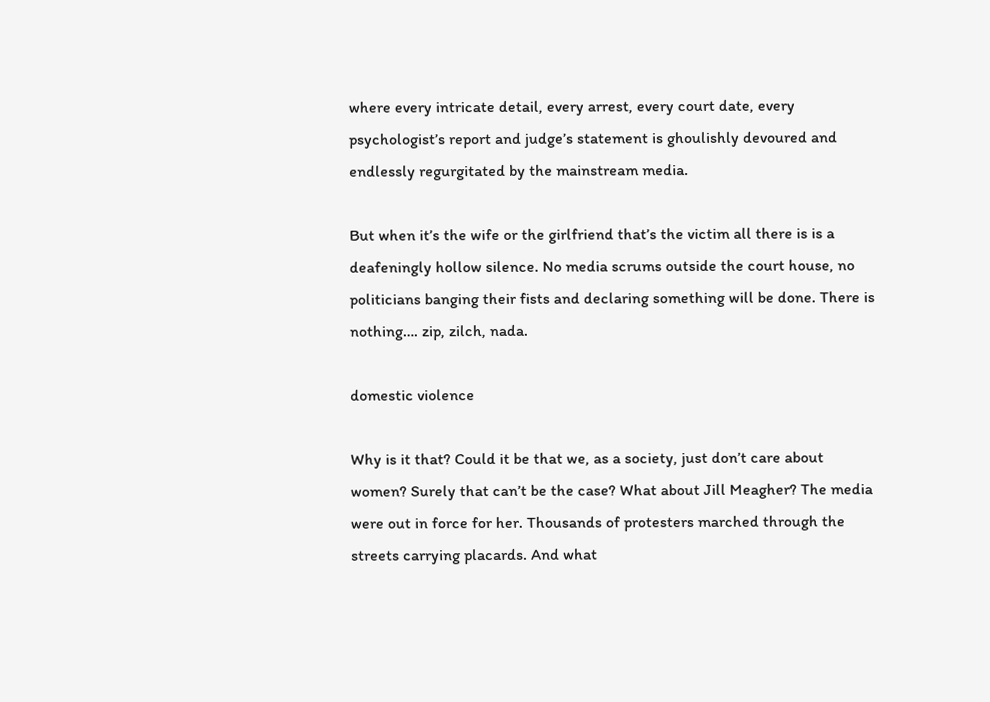where every intricate detail, every arrest, every court date, every psychologist’s report and judge’s statement is ghoulishly devoured and endlessly regurgitated by the mainstream media.

But when it’s the wife or the girlfriend that’s the victim all there is is a deafeningly hollow silence. No media scrums outside the court house, no politicians banging their fists and declaring something will be done. There is nothing…. zip, zilch, nada.

domestic violence

Why is it that? Could it be that we, as a society, just don’t care about women? Surely that can’t be the case? What about Jill Meagher? The media were out in force for her. Thousands of protesters marched through the streets carrying placards. And what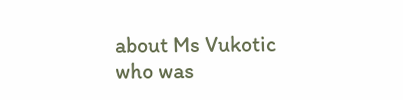about Ms Vukotic who was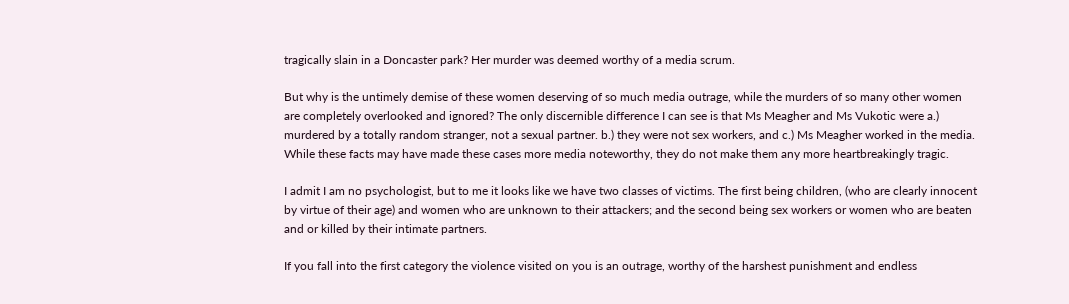tragically slain in a Doncaster park? Her murder was deemed worthy of a media scrum.

But why is the untimely demise of these women deserving of so much media outrage, while the murders of so many other women are completely overlooked and ignored? The only discernible difference I can see is that Ms Meagher and Ms Vukotic were a.) murdered by a totally random stranger, not a sexual partner. b.) they were not sex workers, and c.) Ms Meagher worked in the media. While these facts may have made these cases more media noteworthy, they do not make them any more heartbreakingly tragic.

I admit I am no psychologist, but to me it looks like we have two classes of victims. The first being children, (who are clearly innocent by virtue of their age) and women who are unknown to their attackers; and the second being sex workers or women who are beaten and or killed by their intimate partners.

If you fall into the first category the violence visited on you is an outrage, worthy of the harshest punishment and endless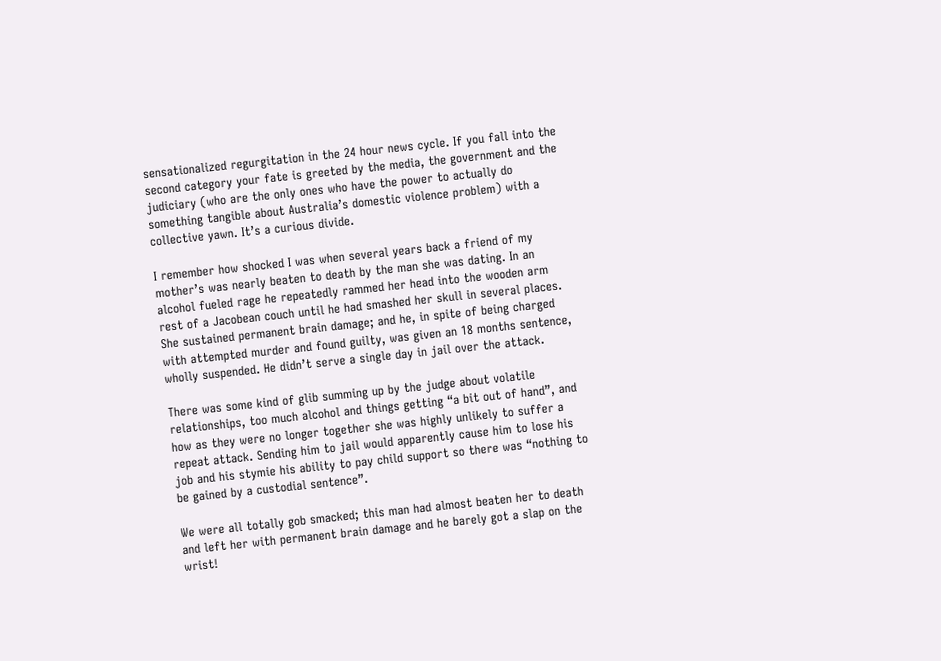sensationalized regurgitation in the 24 hour news cycle. If you fall into the second category your fate is greeted by the media, the government and the judiciary (who are the only ones who have the power to actually do something tangible about Australia’s domestic violence problem) with a collective yawn. It’s a curious divide.

I remember how shocked I was when several years back a friend of my mother’s was nearly beaten to death by the man she was dating. In an alcohol fueled rage he repeatedly rammed her head into the wooden arm rest of a Jacobean couch until he had smashed her skull in several places. She sustained permanent brain damage; and he, in spite of being charged with attempted murder and found guilty, was given an 18 months sentence, wholly suspended. He didn’t serve a single day in jail over the attack.

There was some kind of glib summing up by the judge about volatile relationships, too much alcohol and things getting “a bit out of hand”, and how as they were no longer together she was highly unlikely to suffer a repeat attack. Sending him to jail would apparently cause him to lose his job and his stymie his ability to pay child support so there was “nothing to be gained by a custodial sentence”.

We were all totally gob smacked; this man had almost beaten her to death and left her with permanent brain damage and he barely got a slap on the wrist!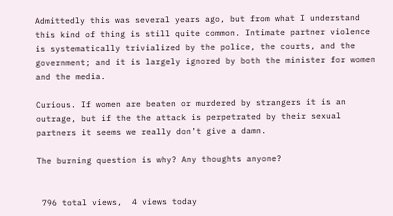Admittedly this was several years ago, but from what I understand this kind of thing is still quite common. Intimate partner violence is systematically trivialized by the police, the courts, and the government; and it is largely ignored by both the minister for women and the media.

Curious. If women are beaten or murdered by strangers it is an outrage, but if the the attack is perpetrated by their sexual partners it seems we really don’t give a damn.

The burning question is why? Any thoughts anyone?


 796 total views,  4 views today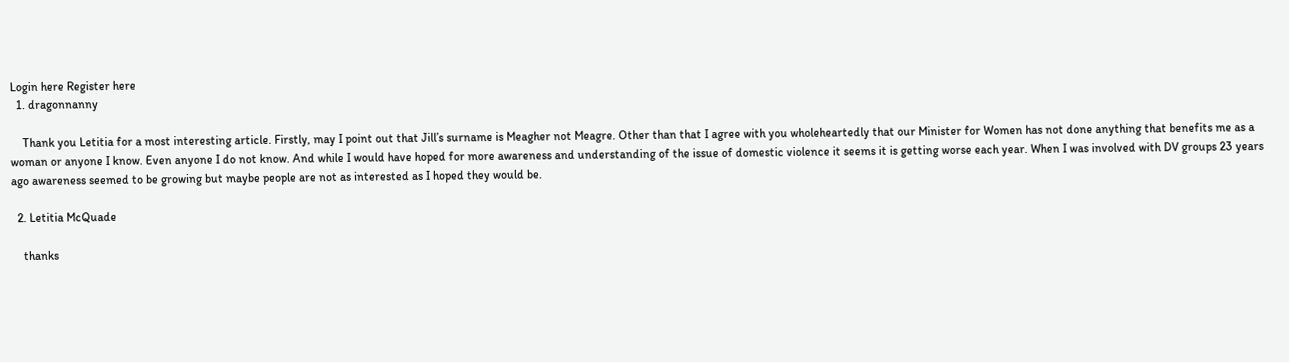Login here Register here
  1. dragonnanny

    Thank you Letitia for a most interesting article. Firstly, may I point out that Jill’s surname is Meagher not Meagre. Other than that I agree with you wholeheartedly that our Minister for Women has not done anything that benefits me as a woman or anyone I know. Even anyone I do not know. And while I would have hoped for more awareness and understanding of the issue of domestic violence it seems it is getting worse each year. When I was involved with DV groups 23 years ago awareness seemed to be growing but maybe people are not as interested as I hoped they would be.

  2. Letitia McQuade

    thanks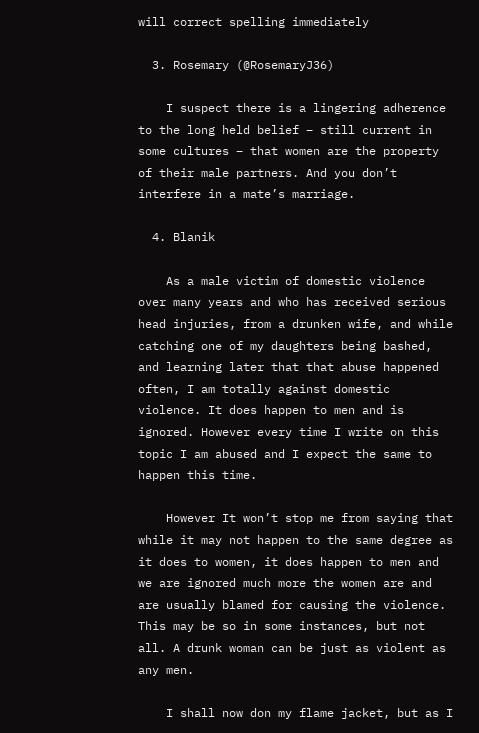will correct spelling immediately

  3. Rosemary (@RosemaryJ36)

    I suspect there is a lingering adherence to the long held belief – still current in some cultures – that women are the property of their male partners. And you don’t interfere in a mate’s marriage.

  4. Blanik

    As a male victim of domestic violence over many years and who has received serious head injuries, from a drunken wife, and while catching one of my daughters being bashed, and learning later that that abuse happened often, I am totally against domestic violence. It does happen to men and is ignored. However every time I write on this topic I am abused and I expect the same to happen this time.

    However It won’t stop me from saying that while it may not happen to the same degree as it does to women, it does happen to men and we are ignored much more the women are and are usually blamed for causing the violence. This may be so in some instances, but not all. A drunk woman can be just as violent as any men.

    I shall now don my flame jacket, but as I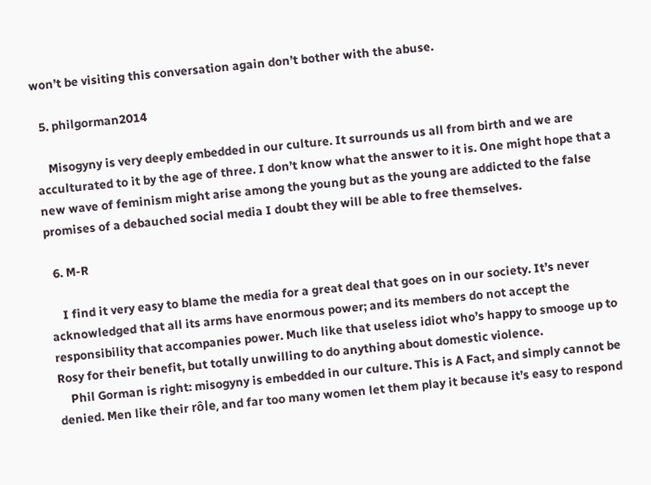won’t be visiting this conversation again don’t bother with the abuse.

  5. philgorman2014

    Misogyny is very deeply embedded in our culture. It surrounds us all from birth and we are acculturated to it by the age of three. I don’t know what the answer to it is. One might hope that a new wave of feminism might arise among the young but as the young are addicted to the false promises of a debauched social media I doubt they will be able to free themselves.

  6. M-R

    I find it very easy to blame the media for a great deal that goes on in our society. It’s never acknowledged that all its arms have enormous power; and its members do not accept the responsibility that accompanies power. Much like that useless idiot who’s happy to smooge up to Rosy for their benefit, but totally unwilling to do anything about domestic violence.
    Phil Gorman is right: misogyny is embedded in our culture. This is A Fact, and simply cannot be denied. Men like their rôle, and far too many women let them play it because it’s easy to respond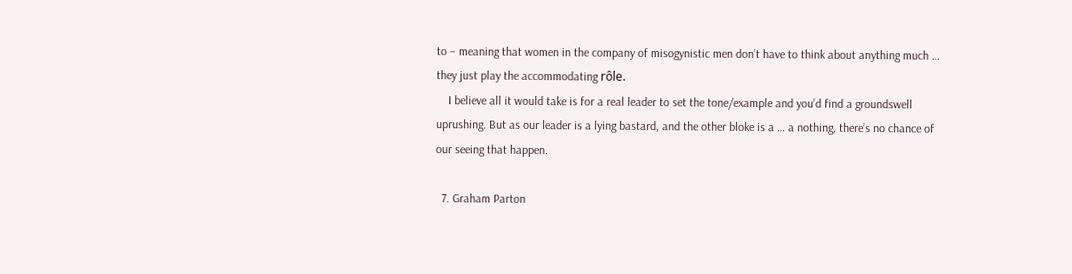to – meaning that women in the company of misogynistic men don’t have to think about anything much … they just play the accommodating rôle.
    I believe all it would take is for a real leader to set the tone/example and you’d find a groundswell uprushing. But as our leader is a lying bastard, and the other bloke is a … a nothing, there’s no chance of our seeing that happen.

  7. Graham Parton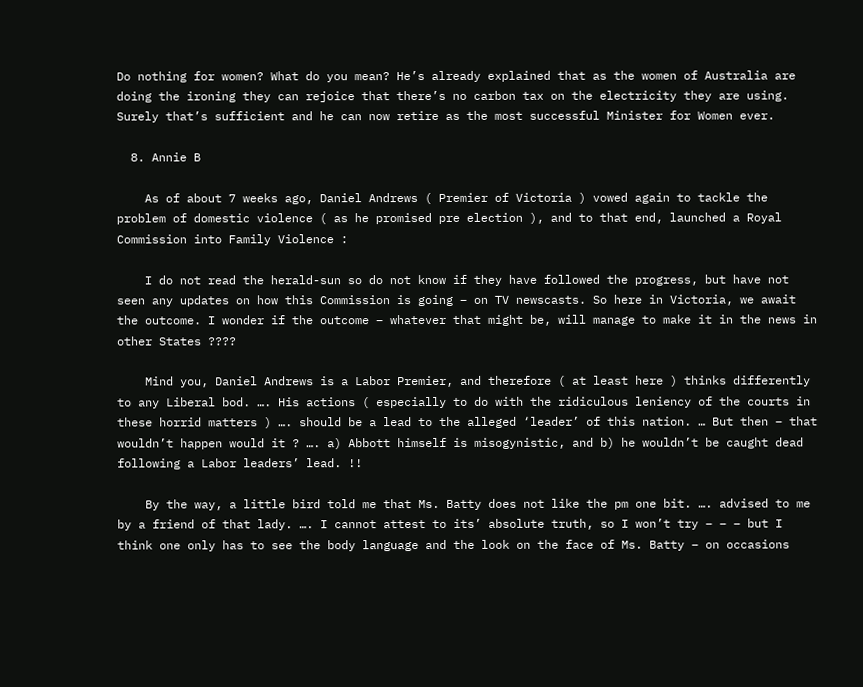Do nothing for women? What do you mean? He’s already explained that as the women of Australia are doing the ironing they can rejoice that there’s no carbon tax on the electricity they are using. Surely that’s sufficient and he can now retire as the most successful Minister for Women ever.

  8. Annie B

    As of about 7 weeks ago, Daniel Andrews ( Premier of Victoria ) vowed again to tackle the problem of domestic violence ( as he promised pre election ), and to that end, launched a Royal Commission into Family Violence :

    I do not read the herald-sun so do not know if they have followed the progress, but have not seen any updates on how this Commission is going – on TV newscasts. So here in Victoria, we await the outcome. I wonder if the outcome – whatever that might be, will manage to make it in the news in other States ????

    Mind you, Daniel Andrews is a Labor Premier, and therefore ( at least here ) thinks differently to any Liberal bod. …. His actions ( especially to do with the ridiculous leniency of the courts in these horrid matters ) …. should be a lead to the alleged ‘leader’ of this nation. … But then – that wouldn’t happen would it ? …. a) Abbott himself is misogynistic, and b) he wouldn’t be caught dead following a Labor leaders’ lead. !!

    By the way, a little bird told me that Ms. Batty does not like the pm one bit. …. advised to me by a friend of that lady. …. I cannot attest to its’ absolute truth, so I won’t try – – – but I think one only has to see the body language and the look on the face of Ms. Batty – on occasions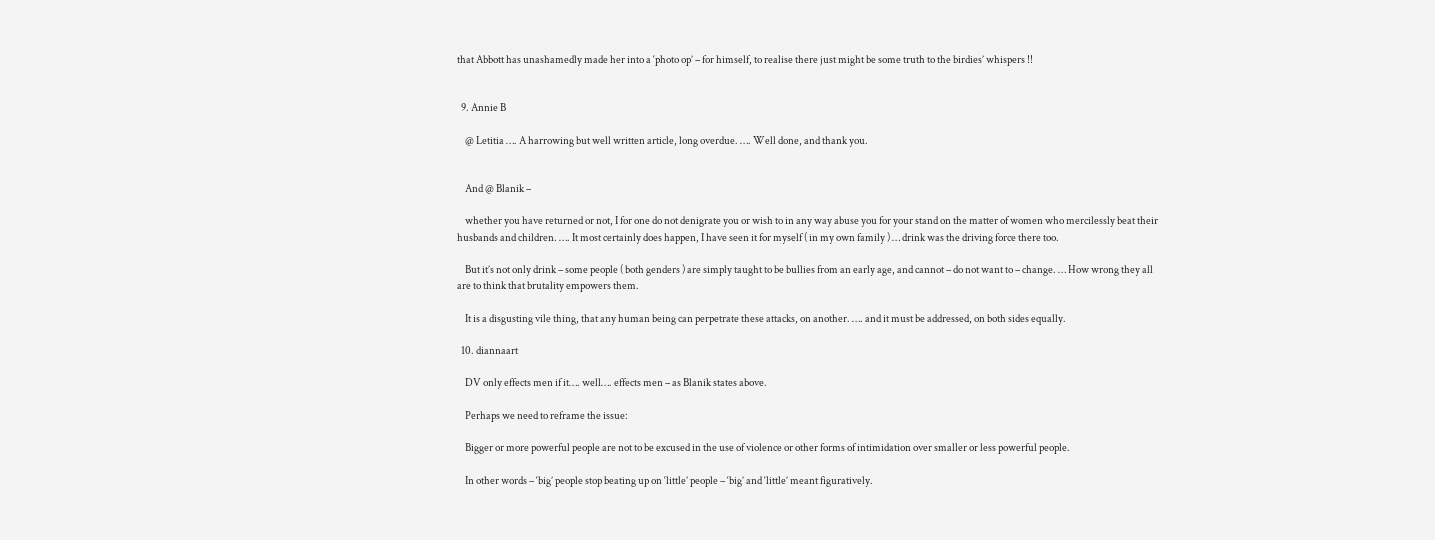that Abbott has unashamedly made her into a ‘photo op’ – for himself, to realise there just might be some truth to the birdies’ whispers !!


  9. Annie B

    @ Letitia …. A harrowing but well written article, long overdue. …. Well done, and thank you.


    And @ Blanik –

    whether you have returned or not, I for one do not denigrate you or wish to in any way abuse you for your stand on the matter of women who mercilessly beat their husbands and children. …. It most certainly does happen, I have seen it for myself ( in my own family ) … drink was the driving force there too.

    But it’s not only drink – some people ( both genders ) are simply taught to be bullies from an early age, and cannot – do not want to – change. … How wrong they all are to think that brutality empowers them.

    It is a disgusting vile thing, that any human being can perpetrate these attacks, on another. …. and it must be addressed, on both sides equally.

  10. diannaart

    DV only effects men if it…. well…. effects men – as Blanik states above.

    Perhaps we need to reframe the issue:

    Bigger or more powerful people are not to be excused in the use of violence or other forms of intimidation over smaller or less powerful people.

    In other words – ‘big’ people stop beating up on ‘little’ people – ‘big’ and ‘little’ meant figuratively.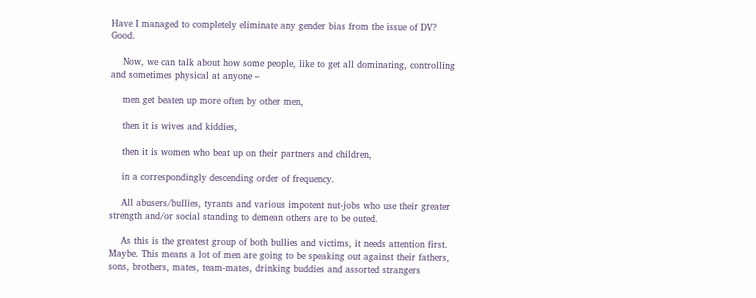Have I managed to completely eliminate any gender bias from the issue of DV? Good.

    Now, we can talk about how some people, like to get all dominating, controlling and sometimes physical at anyone –

    men get beaten up more often by other men,

    then it is wives and kiddies,

    then it is women who beat up on their partners and children,

    in a correspondingly descending order of frequency.

    All abusers/bullies, tyrants and various impotent nut-jobs who use their greater strength and/or social standing to demean others are to be outed.

    As this is the greatest group of both bullies and victims, it needs attention first. Maybe. This means a lot of men are going to be speaking out against their fathers, sons, brothers, mates, team-mates, drinking buddies and assorted strangers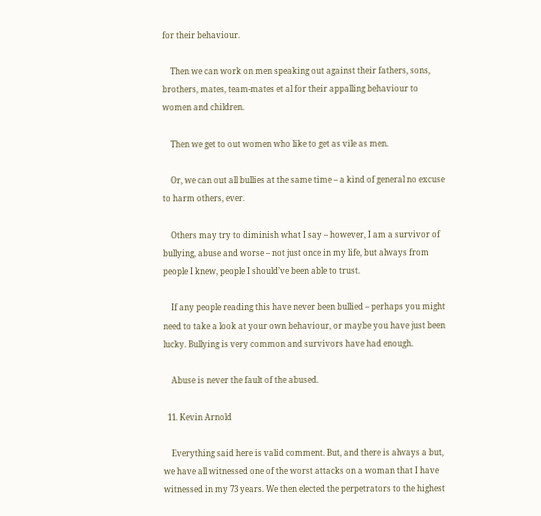for their behaviour.

    Then we can work on men speaking out against their fathers, sons, brothers, mates, team-mates et al for their appalling behaviour to women and children.

    Then we get to out women who like to get as vile as men.

    Or, we can out all bullies at the same time – a kind of general no excuse to harm others, ever.

    Others may try to diminish what I say – however, I am a survivor of bullying, abuse and worse – not just once in my life, but always from people I knew, people I should’ve been able to trust.

    If any people reading this have never been bullied – perhaps you might need to take a look at your own behaviour, or maybe you have just been lucky. Bullying is very common and survivors have had enough.

    Abuse is never the fault of the abused.

  11. Kevin Arnold

    Everything said here is valid comment. But, and there is always a but, we have all witnessed one of the worst attacks on a woman that I have witnessed in my 73 years. We then elected the perpetrators to the highest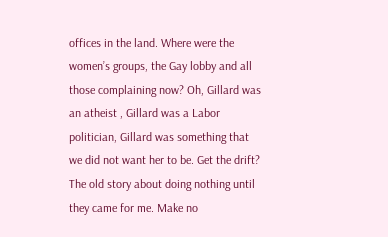offices in the land. Where were the women’s groups, the Gay lobby and all those complaining now? Oh, Gillard was an atheist , Gillard was a Labor politician, Gillard was something that we did not want her to be. Get the drift? The old story about doing nothing until they came for me. Make no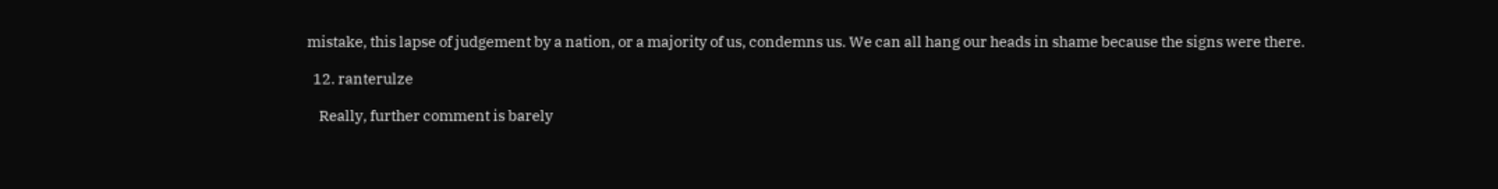mistake, this lapse of judgement by a nation, or a majority of us, condemns us. We can all hang our heads in shame because the signs were there.

  12. ranterulze

    Really, further comment is barely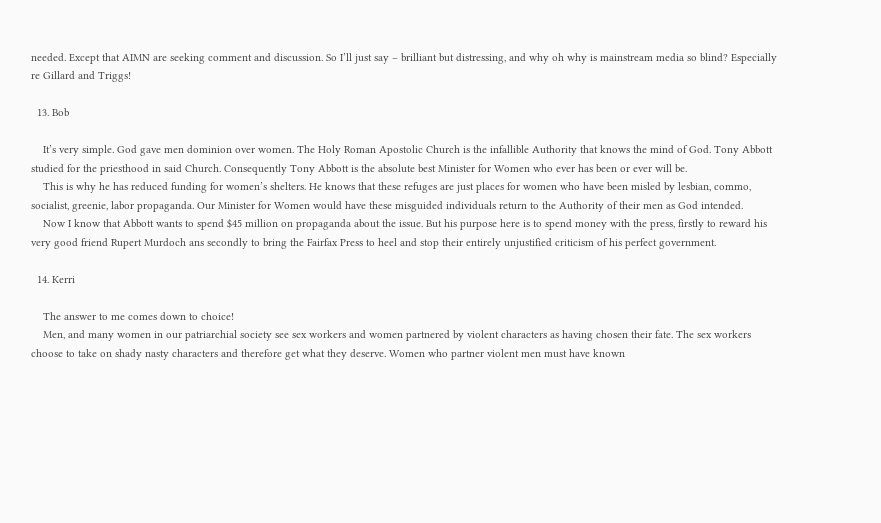needed. Except that AIMN are seeking comment and discussion. So I’ll just say – brilliant but distressing, and why oh why is mainstream media so blind? Especially re Gillard and Triggs!

  13. Bob

    It’s very simple. God gave men dominion over women. The Holy Roman Apostolic Church is the infallible Authority that knows the mind of God. Tony Abbott studied for the priesthood in said Church. Consequently Tony Abbott is the absolute best Minister for Women who ever has been or ever will be.
    This is why he has reduced funding for women’s shelters. He knows that these refuges are just places for women who have been misled by lesbian, commo, socialist, greenie, labor propaganda. Our Minister for Women would have these misguided individuals return to the Authority of their men as God intended.
    Now I know that Abbott wants to spend $45 million on propaganda about the issue. But his purpose here is to spend money with the press, firstly to reward his very good friend Rupert Murdoch ans secondly to bring the Fairfax Press to heel and stop their entirely unjustified criticism of his perfect government.

  14. Kerri

    The answer to me comes down to choice!
    Men, and many women in our patriarchial society see sex workers and women partnered by violent characters as having chosen their fate. The sex workers choose to take on shady nasty characters and therefore get what they deserve. Women who partner violent men must have known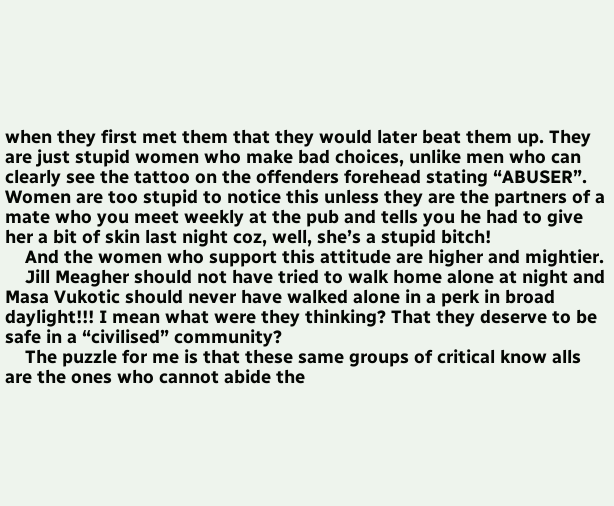when they first met them that they would later beat them up. They are just stupid women who make bad choices, unlike men who can clearly see the tattoo on the offenders forehead stating “ABUSER”. Women are too stupid to notice this unless they are the partners of a mate who you meet weekly at the pub and tells you he had to give her a bit of skin last night coz, well, she’s a stupid bitch!
    And the women who support this attitude are higher and mightier.
    Jill Meagher should not have tried to walk home alone at night and Masa Vukotic should never have walked alone in a perk in broad daylight!!! I mean what were they thinking? That they deserve to be safe in a “civilised” community?
    The puzzle for me is that these same groups of critical know alls are the ones who cannot abide the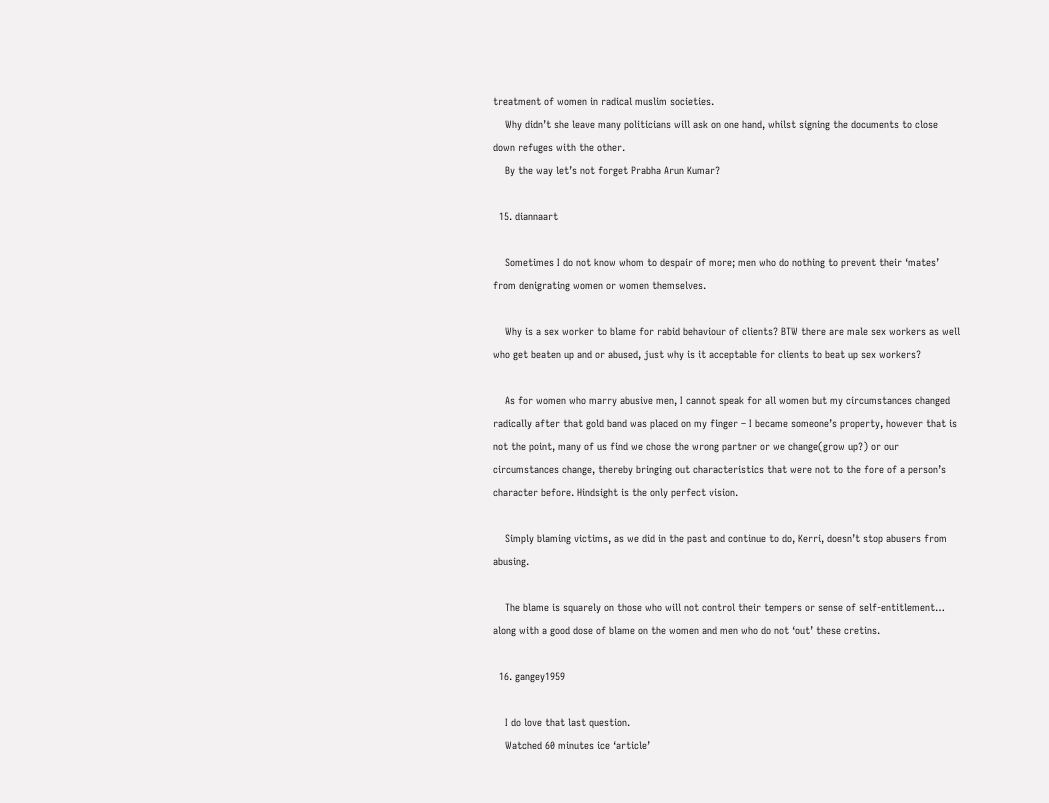treatment of women in radical muslim societies.
    Why didn’t she leave many politicians will ask on one hand, whilst signing the documents to close down refuges with the other.
    By the way let’s not forget Prabha Arun Kumar?

  15. diannaart

    Sometimes I do not know whom to despair of more; men who do nothing to prevent their ‘mates’ from denigrating women or women themselves.

    Why is a sex worker to blame for rabid behaviour of clients? BTW there are male sex workers as well who get beaten up and or abused, just why is it acceptable for clients to beat up sex workers?

    As for women who marry abusive men, I cannot speak for all women but my circumstances changed radically after that gold band was placed on my finger – I became someone’s property, however that is not the point, many of us find we chose the wrong partner or we change(grow up?) or our circumstances change, thereby bringing out characteristics that were not to the fore of a person’s character before. Hindsight is the only perfect vision.

    Simply blaming victims, as we did in the past and continue to do, Kerri, doesn’t stop abusers from abusing.

    The blame is squarely on those who will not control their tempers or sense of self-entitlement… along with a good dose of blame on the women and men who do not ‘out’ these cretins.

  16. gangey1959

    I do love that last question.
    Watched 60 minutes ice ‘article’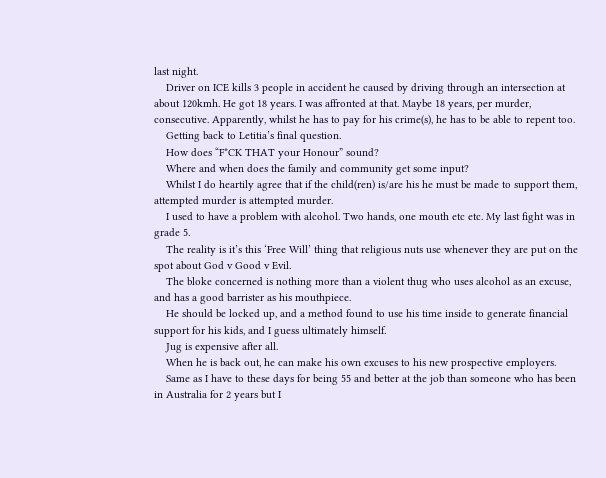last night.
    Driver on ICE kills 3 people in accident he caused by driving through an intersection at about 120kmh. He got 18 years. I was affronted at that. Maybe 18 years, per murder, consecutive. Apparently, whilst he has to pay for his crime(s), he has to be able to repent too.
    Getting back to Letitia’s final question.
    How does “F*CK THAT your Honour” sound?
    Where and when does the family and community get some input?
    Whilst I do heartily agree that if the child(ren) is/are his he must be made to support them, attempted murder is attempted murder.
    I used to have a problem with alcohol. Two hands, one mouth etc etc. My last fight was in grade 5.
    The reality is it’s this ‘Free Will’ thing that religious nuts use whenever they are put on the spot about God v Good v Evil.
    The bloke concerned is nothing more than a violent thug who uses alcohol as an excuse, and has a good barrister as his mouthpiece.
    He should be locked up, and a method found to use his time inside to generate financial support for his kids, and I guess ultimately himself.
    Jug is expensive after all.
    When he is back out, he can make his own excuses to his new prospective employers.
    Same as I have to these days for being 55 and better at the job than someone who has been in Australia for 2 years but I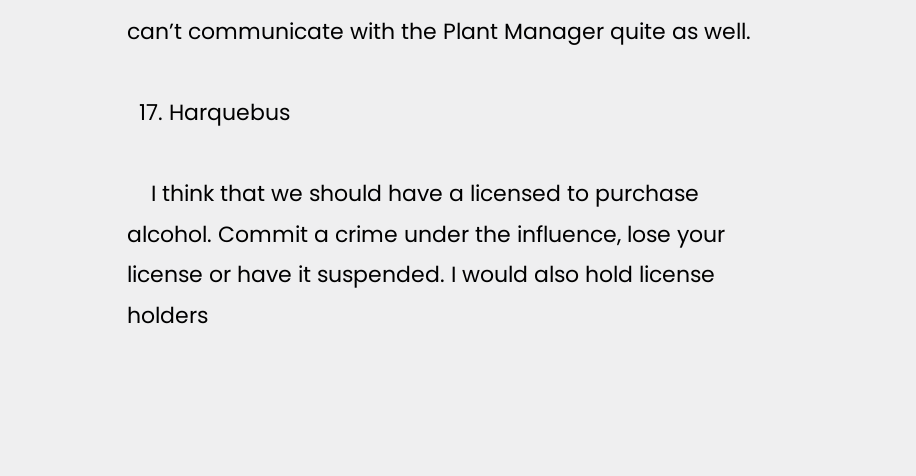can’t communicate with the Plant Manager quite as well.

  17. Harquebus

    I think that we should have a licensed to purchase alcohol. Commit a crime under the influence, lose your license or have it suspended. I would also hold license holders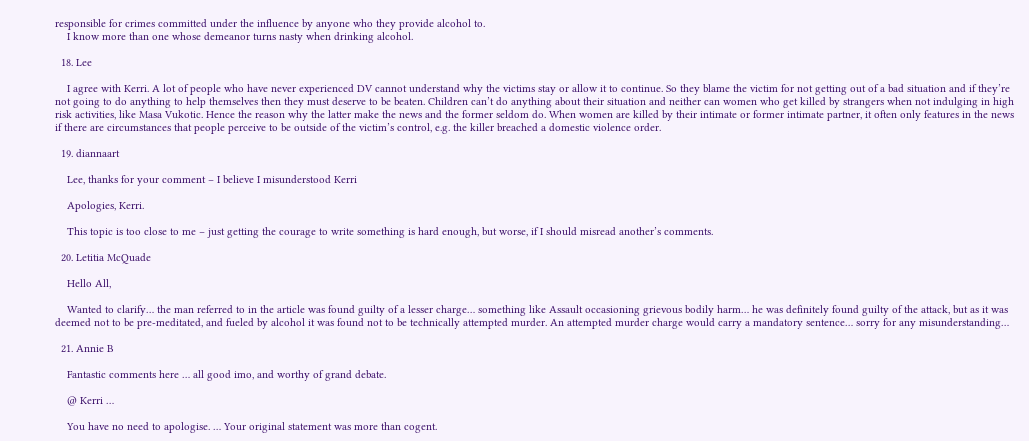responsible for crimes committed under the influence by anyone who they provide alcohol to.
    I know more than one whose demeanor turns nasty when drinking alcohol.

  18. Lee

    I agree with Kerri. A lot of people who have never experienced DV cannot understand why the victims stay or allow it to continue. So they blame the victim for not getting out of a bad situation and if they’re not going to do anything to help themselves then they must deserve to be beaten. Children can’t do anything about their situation and neither can women who get killed by strangers when not indulging in high risk activities, like Masa Vukotic. Hence the reason why the latter make the news and the former seldom do. When women are killed by their intimate or former intimate partner, it often only features in the news if there are circumstances that people perceive to be outside of the victim’s control, e.g. the killer breached a domestic violence order.

  19. diannaart

    Lee, thanks for your comment – I believe I misunderstood Kerri

    Apologies, Kerri.

    This topic is too close to me – just getting the courage to write something is hard enough, but worse, if I should misread another’s comments.

  20. Letitia McQuade

    Hello All,

    Wanted to clarify… the man referred to in the article was found guilty of a lesser charge… something like Assault occasioning grievous bodily harm… he was definitely found guilty of the attack, but as it was deemed not to be pre-meditated, and fueled by alcohol it was found not to be technically attempted murder. An attempted murder charge would carry a mandatory sentence… sorry for any misunderstanding…

  21. Annie B

    Fantastic comments here … all good imo, and worthy of grand debate.

    @ Kerri …

    You have no need to apologise. … Your original statement was more than cogent.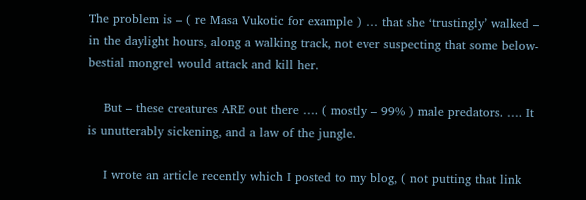The problem is – ( re Masa Vukotic for example ) … that she ‘trustingly’ walked – in the daylight hours, along a walking track, not ever suspecting that some below-bestial mongrel would attack and kill her.

    But – these creatures ARE out there …. ( mostly – 99% ) male predators. …. It is unutterably sickening, and a law of the jungle.

    I wrote an article recently which I posted to my blog, ( not putting that link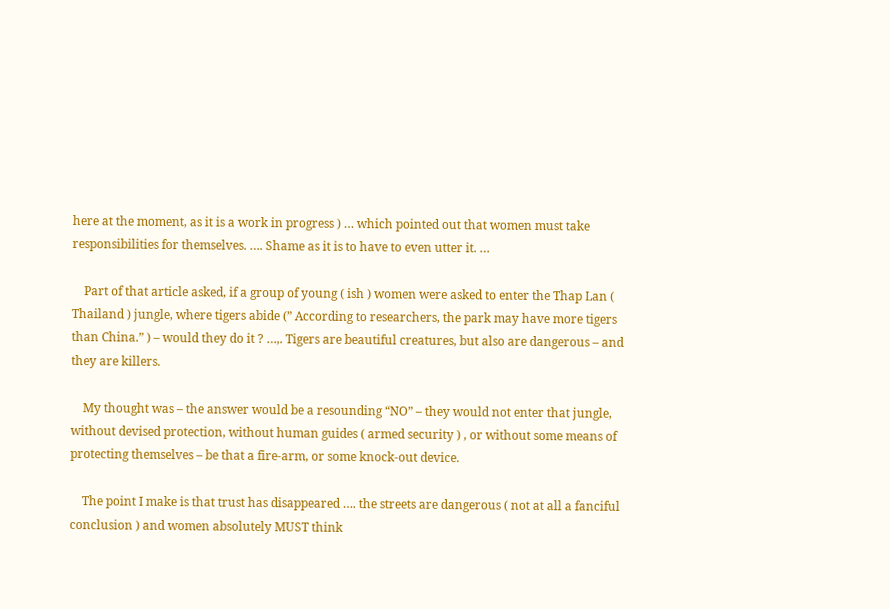here at the moment, as it is a work in progress ) … which pointed out that women must take responsibilities for themselves. …. Shame as it is to have to even utter it. …

    Part of that article asked, if a group of young ( ish ) women were asked to enter the Thap Lan ( Thailand ) jungle, where tigers abide (” According to researchers, the park may have more tigers than China.” ) – would they do it ? …,. Tigers are beautiful creatures, but also are dangerous – and they are killers.

    My thought was – the answer would be a resounding “NO” – they would not enter that jungle, without devised protection, without human guides ( armed security ) , or without some means of protecting themselves – be that a fire-arm, or some knock-out device.

    The point I make is that trust has disappeared …. the streets are dangerous ( not at all a fanciful conclusion ) and women absolutely MUST think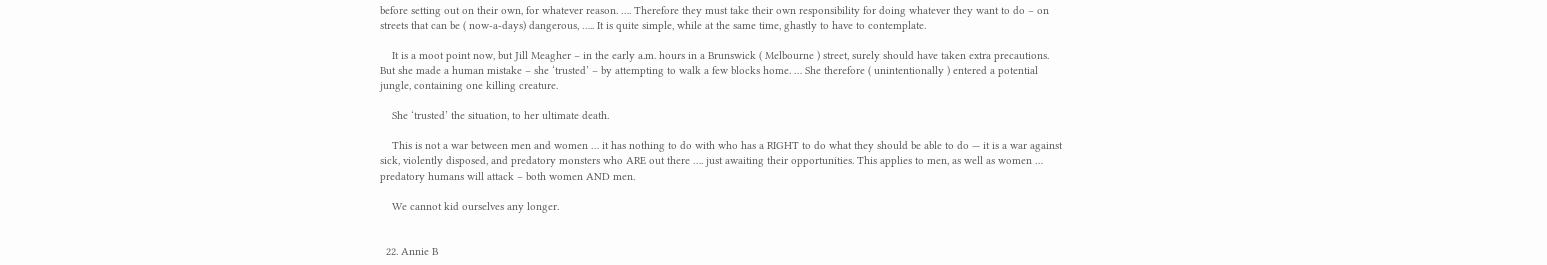before setting out on their own, for whatever reason. …. Therefore they must take their own responsibility for doing whatever they want to do – on streets that can be ( now-a-days) dangerous, ….. It is quite simple, while at the same time, ghastly to have to contemplate.

    It is a moot point now, but Jill Meagher – in the early a.m. hours in a Brunswick ( Melbourne ) street, surely should have taken extra precautions. But she made a human mistake – she ‘trusted’ – by attempting to walk a few blocks home. … She therefore ( unintentionally ) entered a potential jungle, containing one killing creature.

    She ‘trusted’ the situation, to her ultimate death.

    This is not a war between men and women … it has nothing to do with who has a RIGHT to do what they should be able to do — it is a war against sick, violently disposed, and predatory monsters who ARE out there …. just awaiting their opportunities. This applies to men, as well as women … predatory humans will attack – both women AND men.

    We cannot kid ourselves any longer.


  22. Annie B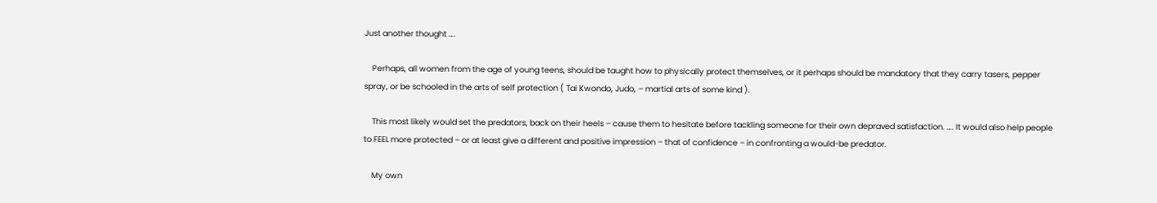Just another thought ….

    Perhaps, all women from the age of young teens, should be taught how to physically protect themselves, or it perhaps should be mandatory that they carry tasers, pepper spray, or be schooled in the arts of self protection ( Tai Kwondo, Judo, – martial arts of some kind ).

    This most likely would set the predators, back on their heels – cause them to hesitate before tackling someone for their own depraved satisfaction. …. It would also help people to FEEL more protected – or at least give a different and positive impression – that of confidence – in confronting a would-be predator.

    My own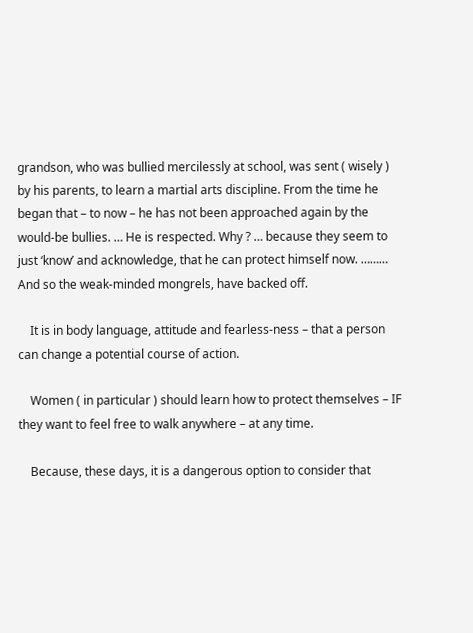grandson, who was bullied mercilessly at school, was sent ( wisely ) by his parents, to learn a martial arts discipline. From the time he began that – to now – he has not been approached again by the would-be bullies. … He is respected. Why ? … because they seem to just ‘know’ and acknowledge, that he can protect himself now. ……… And so the weak-minded mongrels, have backed off.

    It is in body language, attitude and fearless-ness – that a person can change a potential course of action.

    Women ( in particular ) should learn how to protect themselves – IF they want to feel free to walk anywhere – at any time.

    Because, these days, it is a dangerous option to consider that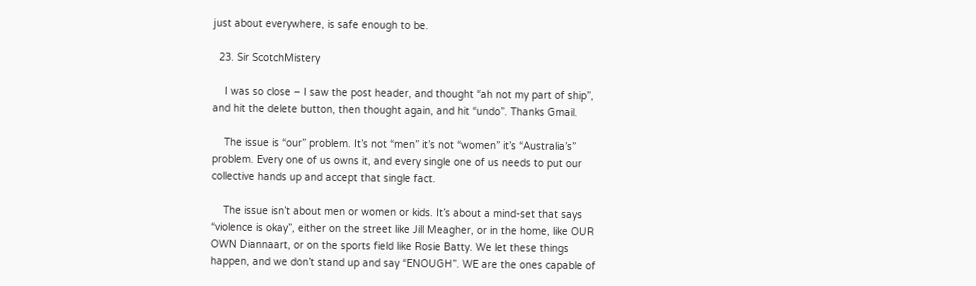just about everywhere, is safe enough to be.

  23. Sir ScotchMistery

    I was so close – I saw the post header, and thought “ah not my part of ship”, and hit the delete button, then thought again, and hit “undo”. Thanks Gmail.

    The issue is “our” problem. It’s not “men” it’s not “women” it’s “Australia’s” problem. Every one of us owns it, and every single one of us needs to put our collective hands up and accept that single fact.

    The issue isn’t about men or women or kids. It’s about a mind-set that says “violence is okay”, either on the street like Jill Meagher, or in the home, like OUR OWN Diannaart, or on the sports field like Rosie Batty. We let these things happen, and we don’t stand up and say “ENOUGH”. WE are the ones capable of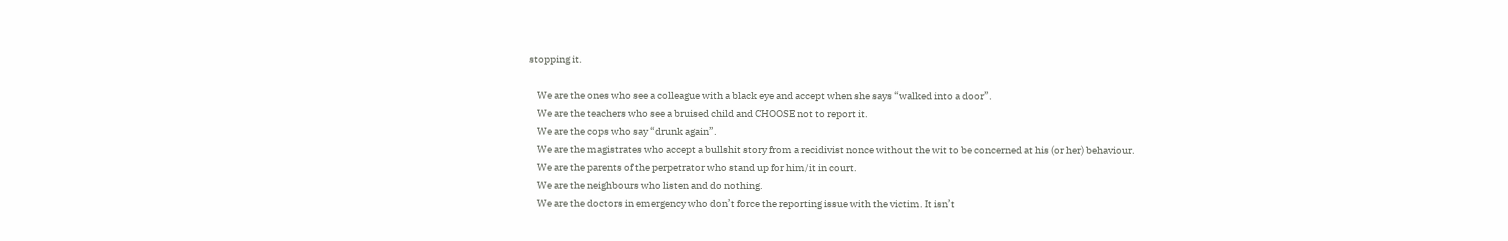stopping it.

    We are the ones who see a colleague with a black eye and accept when she says “walked into a door”.
    We are the teachers who see a bruised child and CHOOSE not to report it.
    We are the cops who say “drunk again”.
    We are the magistrates who accept a bullshit story from a recidivist nonce without the wit to be concerned at his (or her) behaviour.
    We are the parents of the perpetrator who stand up for him/it in court.
    We are the neighbours who listen and do nothing.
    We are the doctors in emergency who don’t force the reporting issue with the victim. It isn’t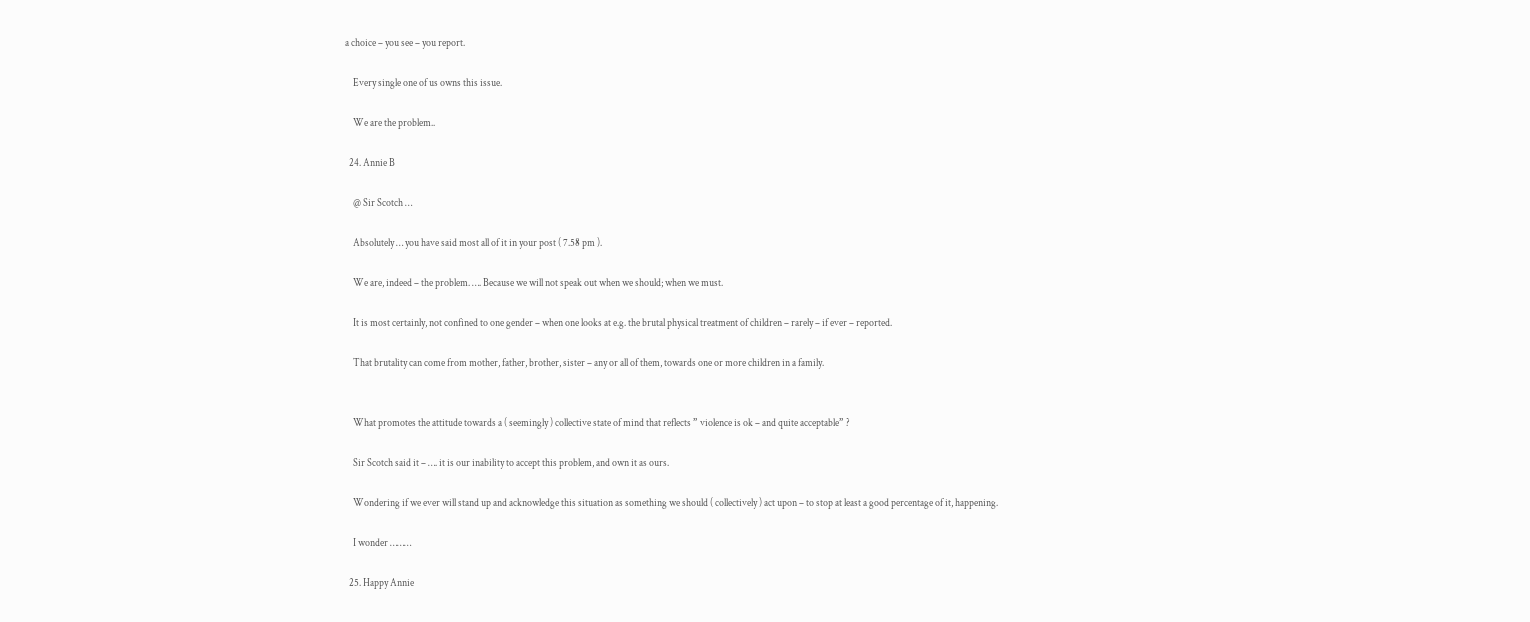a choice – you see – you report.

    Every single one of us owns this issue.

    We are the problem..

  24. Annie B

    @ Sir Scotch …

    Absolutely … you have said most all of it in your post ( 7.58 pm ).

    We are, indeed – the problem. …. Because we will not speak out when we should; when we must.

    It is most certainly, not confined to one gender – when one looks at e.g. the brutal physical treatment of children – rarely – if ever – reported.

    That brutality can come from mother, father, brother, sister – any or all of them, towards one or more children in a family.


    What promotes the attitude towards a ( seemingly ) collective state of mind that reflects ” violence is ok – and quite acceptable” ?

    Sir Scotch said it – …. it is our inability to accept this problem, and own it as ours.

    Wondering if we ever will stand up and acknowledge this situation as something we should ( collectively ) act upon – to stop at least a good percentage of it, happening.

    I wonder ………

  25. Happy Annie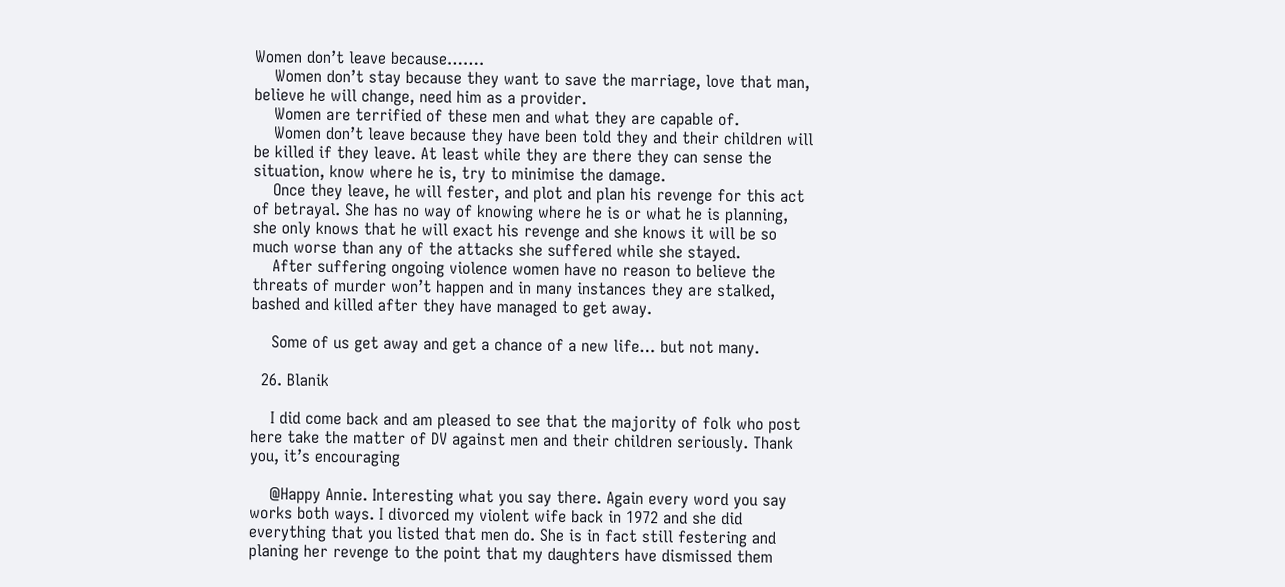Women don’t leave because…….
    Women don’t stay because they want to save the marriage, love that man, believe he will change, need him as a provider.
    Women are terrified of these men and what they are capable of.
    Women don’t leave because they have been told they and their children will be killed if they leave. At least while they are there they can sense the situation, know where he is, try to minimise the damage.
    Once they leave, he will fester, and plot and plan his revenge for this act of betrayal. She has no way of knowing where he is or what he is planning, she only knows that he will exact his revenge and she knows it will be so much worse than any of the attacks she suffered while she stayed.
    After suffering ongoing violence women have no reason to believe the threats of murder won’t happen and in many instances they are stalked, bashed and killed after they have managed to get away.

    Some of us get away and get a chance of a new life… but not many.

  26. Blanik

    I did come back and am pleased to see that the majority of folk who post here take the matter of DV against men and their children seriously. Thank you, it’s encouraging

    @Happy Annie. Interesting what you say there. Again every word you say works both ways. I divorced my violent wife back in 1972 and she did everything that you listed that men do. She is in fact still festering and planing her revenge to the point that my daughters have dismissed them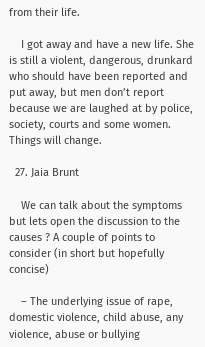from their life.

    I got away and have a new life. She is still a violent, dangerous, drunkard who should have been reported and put away, but men don’t report because we are laughed at by police, society, courts and some women. Things will change.

  27. Jaia Brunt

    We can talk about the symptoms but lets open the discussion to the causes ? A couple of points to consider (in short but hopefully concise)

    – The underlying issue of rape, domestic violence, child abuse, any violence, abuse or bullying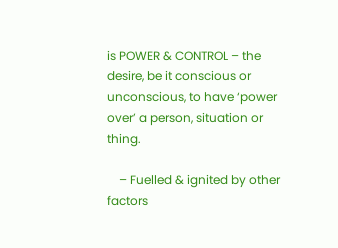is POWER & CONTROL – the desire, be it conscious or unconscious, to have ‘power over’ a person, situation or thing.

    – Fuelled & ignited by other factors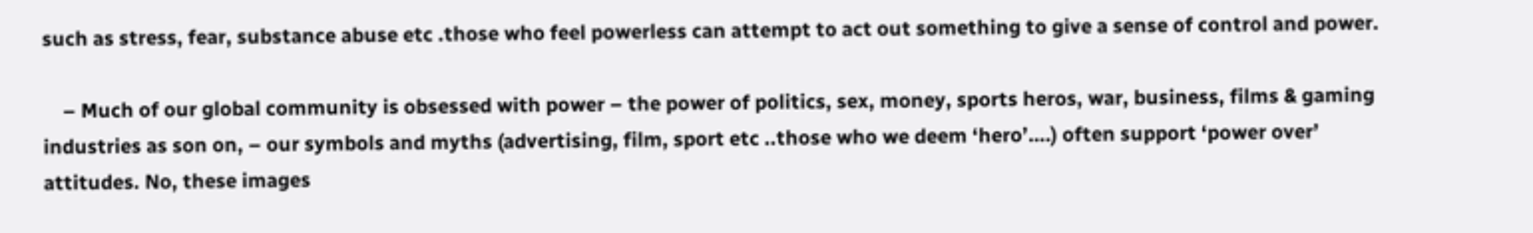such as stress, fear, substance abuse etc .those who feel powerless can attempt to act out something to give a sense of control and power.

    – Much of our global community is obsessed with power – the power of politics, sex, money, sports heros, war, business, films & gaming industries as son on, – our symbols and myths (advertising, film, sport etc ..those who we deem ‘hero’….) often support ‘power over’ attitudes. No, these images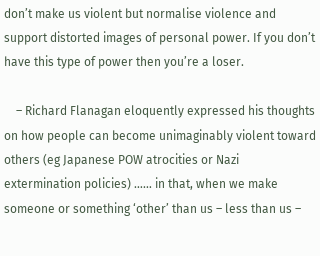don’t make us violent but normalise violence and support distorted images of personal power. If you don’t have this type of power then you’re a loser.

    – Richard Flanagan eloquently expressed his thoughts on how people can become unimaginably violent toward others (eg Japanese POW atrocities or Nazi extermination policies) …… in that, when we make someone or something ‘other’ than us – less than us –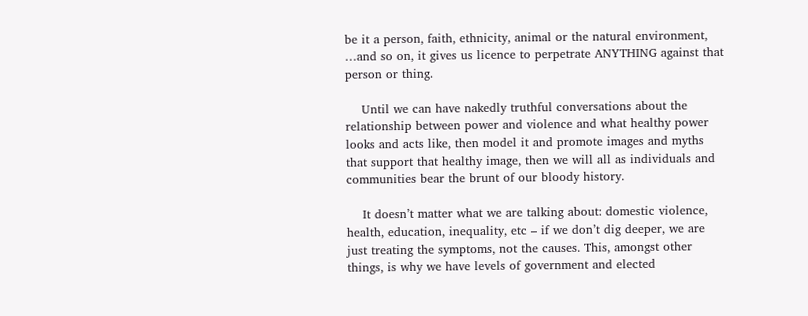be it a person, faith, ethnicity, animal or the natural environment, …and so on, it gives us licence to perpetrate ANYTHING against that person or thing.

    Until we can have nakedly truthful conversations about the relationship between power and violence and what healthy power looks and acts like, then model it and promote images and myths that support that healthy image, then we will all as individuals and communities bear the brunt of our bloody history.

    It doesn’t matter what we are talking about: domestic violence, health, education, inequality, etc – if we don’t dig deeper, we are just treating the symptoms, not the causes. This, amongst other things, is why we have levels of government and elected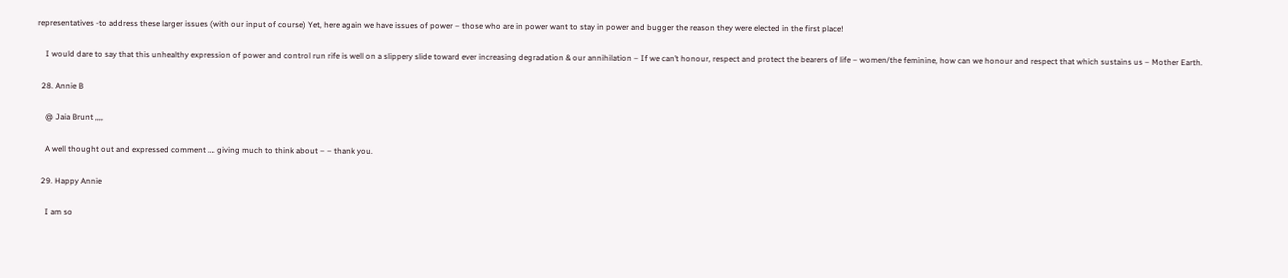representatives -to address these larger issues (with our input of course) Yet, here again we have issues of power – those who are in power want to stay in power and bugger the reason they were elected in the first place!

    I would dare to say that this unhealthy expression of power and control run rife is well on a slippery slide toward ever increasing degradation & our annihilation – If we can’t honour, respect and protect the bearers of life – women/the feminine, how can we honour and respect that which sustains us – Mother Earth.

  28. Annie B

    @ Jaia Brunt ,,,,

    A well thought out and expressed comment …. giving much to think about – – thank you.

  29. Happy Annie

    I am so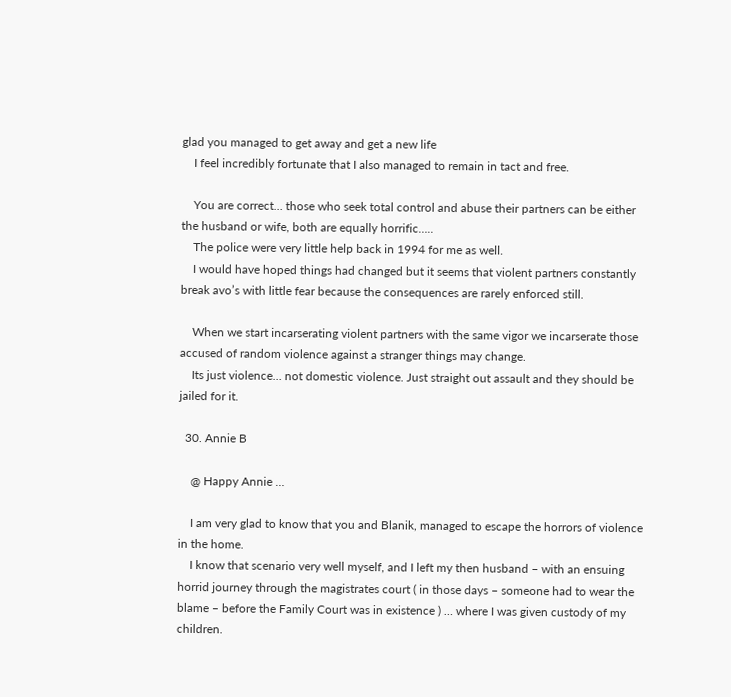glad you managed to get away and get a new life
    I feel incredibly fortunate that I also managed to remain in tact and free.

    You are correct… those who seek total control and abuse their partners can be either the husband or wife, both are equally horrific…..
    The police were very little help back in 1994 for me as well.
    I would have hoped things had changed but it seems that violent partners constantly break avo’s with little fear because the consequences are rarely enforced still.

    When we start incarserating violent partners with the same vigor we incarserate those accused of random violence against a stranger things may change.
    Its just violence… not domestic violence. Just straight out assault and they should be jailed for it.

  30. Annie B

    @ Happy Annie …

    I am very glad to know that you and Blanik, managed to escape the horrors of violence in the home.
    I know that scenario very well myself, and I left my then husband – with an ensuing horrid journey through the magistrates court ( in those days – someone had to wear the blame – before the Family Court was in existence ) … where I was given custody of my children.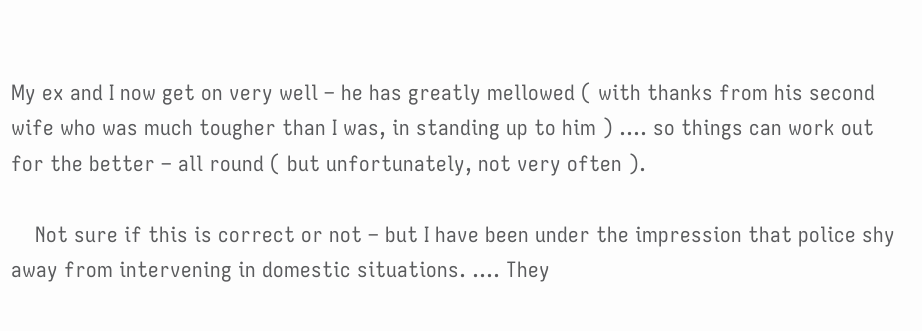My ex and I now get on very well – he has greatly mellowed ( with thanks from his second wife who was much tougher than I was, in standing up to him ) …. so things can work out for the better – all round ( but unfortunately, not very often ).

    Not sure if this is correct or not – but I have been under the impression that police shy away from intervening in domestic situations. …. They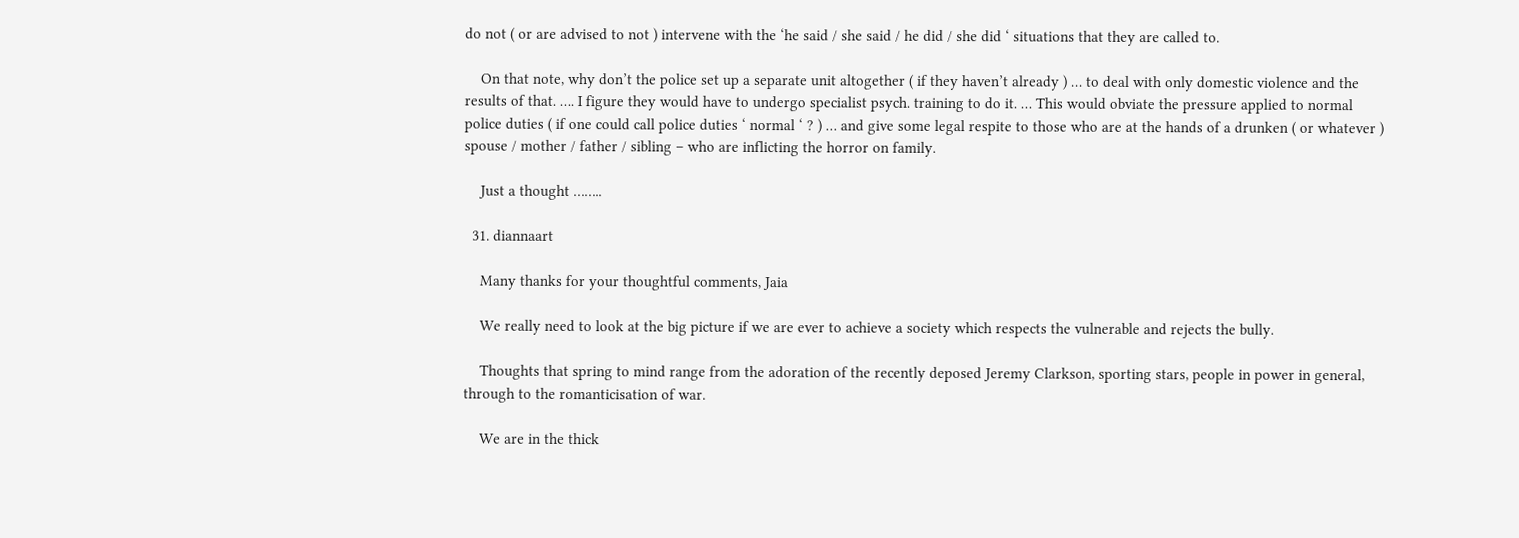do not ( or are advised to not ) intervene with the ‘he said / she said / he did / she did ‘ situations that they are called to.

    On that note, why don’t the police set up a separate unit altogether ( if they haven’t already ) … to deal with only domestic violence and the results of that. …. I figure they would have to undergo specialist psych. training to do it. … This would obviate the pressure applied to normal police duties ( if one could call police duties ‘ normal ‘ ? ) … and give some legal respite to those who are at the hands of a drunken ( or whatever ) spouse / mother / father / sibling – who are inflicting the horror on family.

    Just a thought ……..

  31. diannaart

    Many thanks for your thoughtful comments, Jaia

    We really need to look at the big picture if we are ever to achieve a society which respects the vulnerable and rejects the bully.

    Thoughts that spring to mind range from the adoration of the recently deposed Jeremy Clarkson, sporting stars, people in power in general, through to the romanticisation of war.

    We are in the thick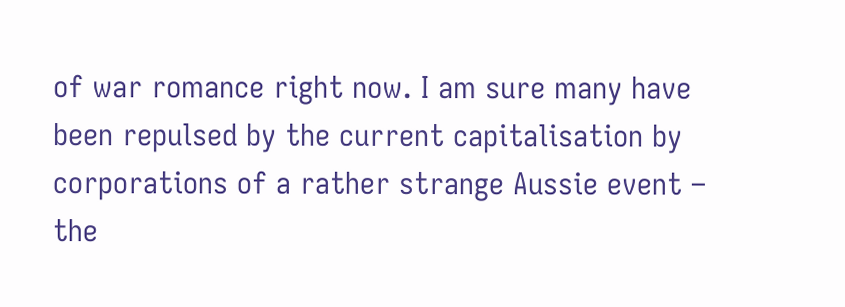of war romance right now. I am sure many have been repulsed by the current capitalisation by corporations of a rather strange Aussie event – the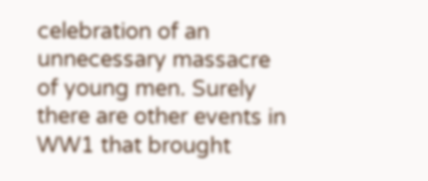celebration of an unnecessary massacre of young men. Surely there are other events in WW1 that brought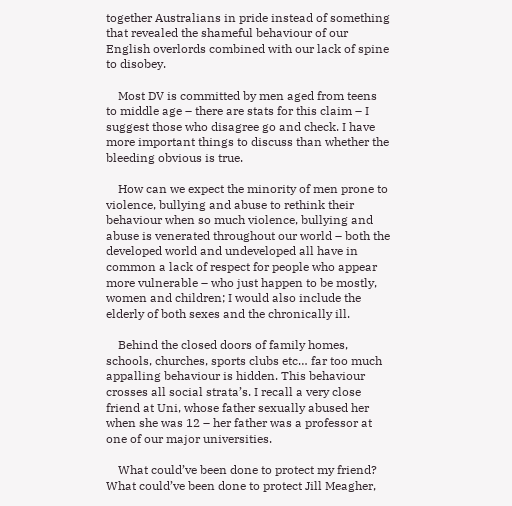together Australians in pride instead of something that revealed the shameful behaviour of our English overlords combined with our lack of spine to disobey.

    Most DV is committed by men aged from teens to middle age – there are stats for this claim – I suggest those who disagree go and check. I have more important things to discuss than whether the bleeding obvious is true.

    How can we expect the minority of men prone to violence, bullying and abuse to rethink their behaviour when so much violence, bullying and abuse is venerated throughout our world – both the developed world and undeveloped all have in common a lack of respect for people who appear more vulnerable – who just happen to be mostly, women and children; I would also include the elderly of both sexes and the chronically ill.

    Behind the closed doors of family homes, schools, churches, sports clubs etc… far too much appalling behaviour is hidden. This behaviour crosses all social strata’s. I recall a very close friend at Uni, whose father sexually abused her when she was 12 – her father was a professor at one of our major universities.

    What could’ve been done to protect my friend? What could’ve been done to protect Jill Meagher,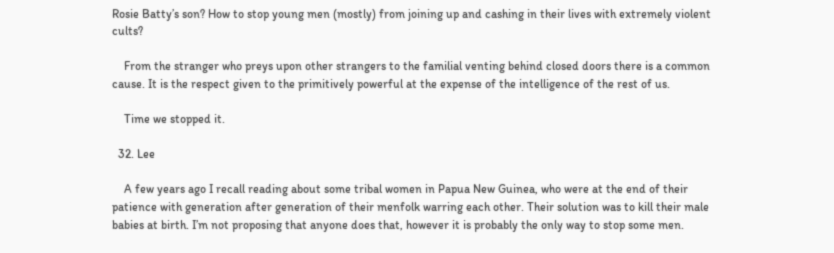Rosie Batty’s son? How to stop young men (mostly) from joining up and cashing in their lives with extremely violent cults?

    From the stranger who preys upon other strangers to the familial venting behind closed doors there is a common cause. It is the respect given to the primitively powerful at the expense of the intelligence of the rest of us.

    Time we stopped it.

  32. Lee

    A few years ago I recall reading about some tribal women in Papua New Guinea, who were at the end of their patience with generation after generation of their menfolk warring each other. Their solution was to kill their male babies at birth. I’m not proposing that anyone does that, however it is probably the only way to stop some men.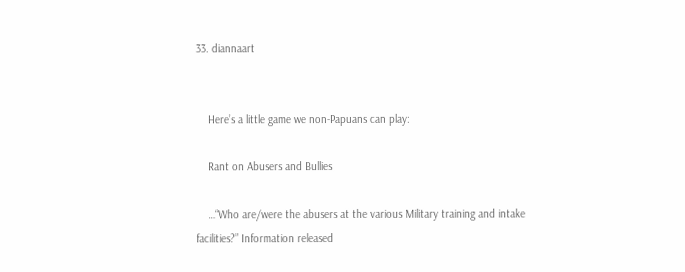33. diannaart


    Here’s a little game we non-Papuans can play:

    Rant on Abusers and Bullies

    …“Who are/were the abusers at the various Military training and intake facilities?” Information released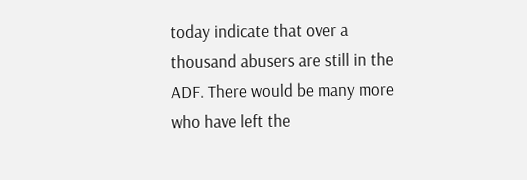today indicate that over a thousand abusers are still in the ADF. There would be many more who have left the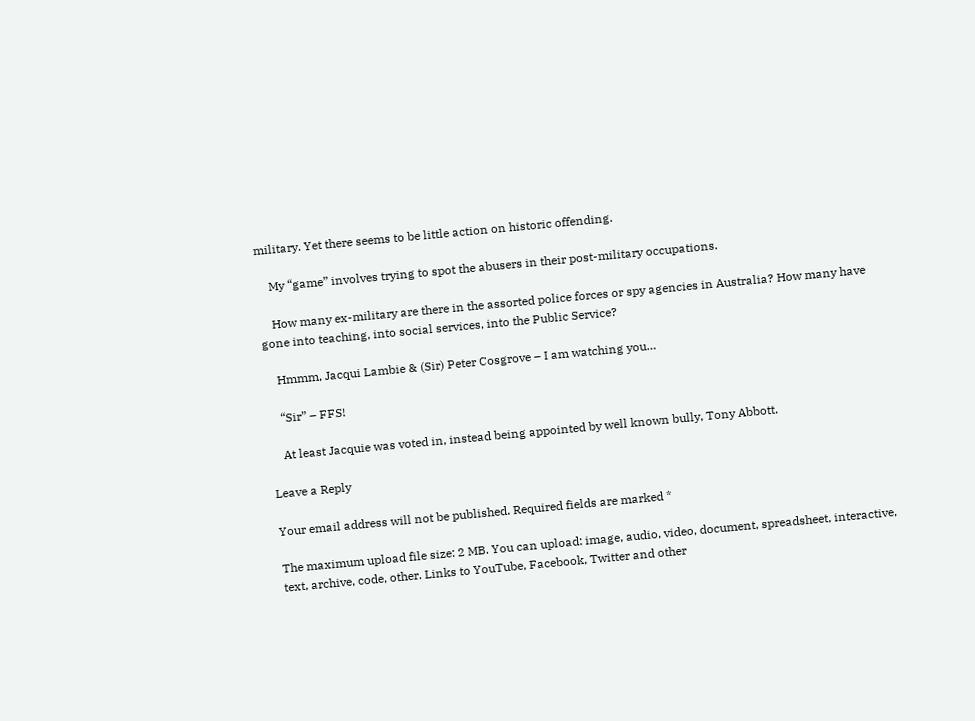military. Yet there seems to be little action on historic offending.

    My “game” involves trying to spot the abusers in their post-military occupations.

    How many ex-military are there in the assorted police forces or spy agencies in Australia? How many have gone into teaching, into social services, into the Public Service?

    Hmmm, Jacqui Lambie & (Sir) Peter Cosgrove – I am watching you…

    “Sir” – FFS!

    At least Jacquie was voted in, instead being appointed by well known bully, Tony Abbott.

Leave a Reply

Your email address will not be published. Required fields are marked *

The maximum upload file size: 2 MB. You can upload: image, audio, video, document, spreadsheet, interactive, text, archive, code, other. Links to YouTube, Facebook, Twitter and other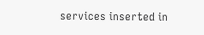services inserted in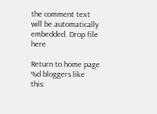the comment text will be automatically embedded. Drop file here

Return to home page
%d bloggers like this: